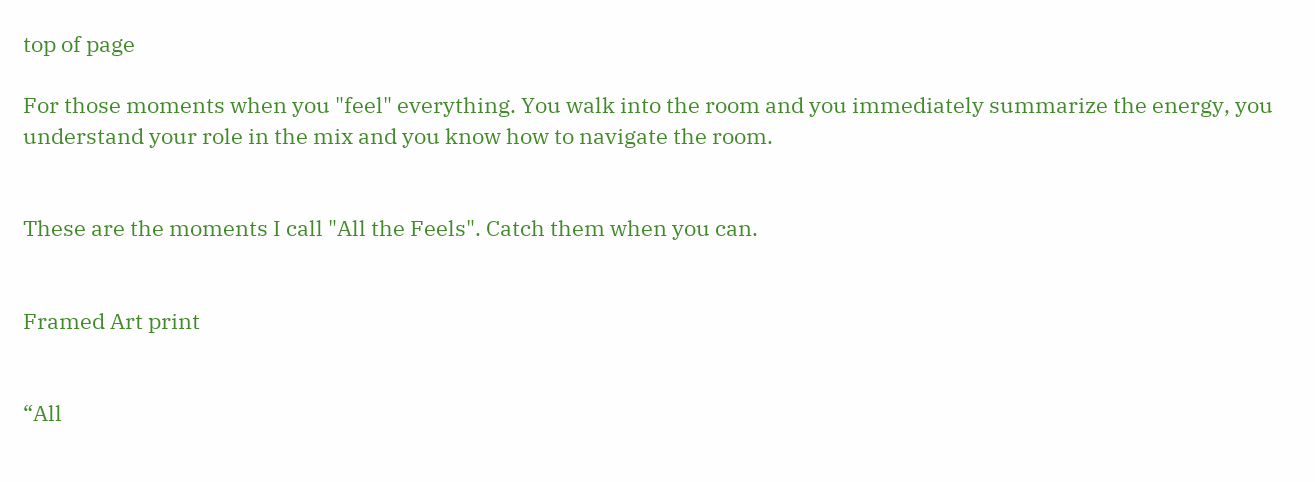top of page

For those moments when you "feel" everything. You walk into the room and you immediately summarize the energy, you understand your role in the mix and you know how to navigate the room.


These are the moments I call "All the Feels". Catch them when you can.


Framed Art print


“All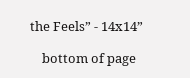the Feels” - 14x14”

    bottom of page